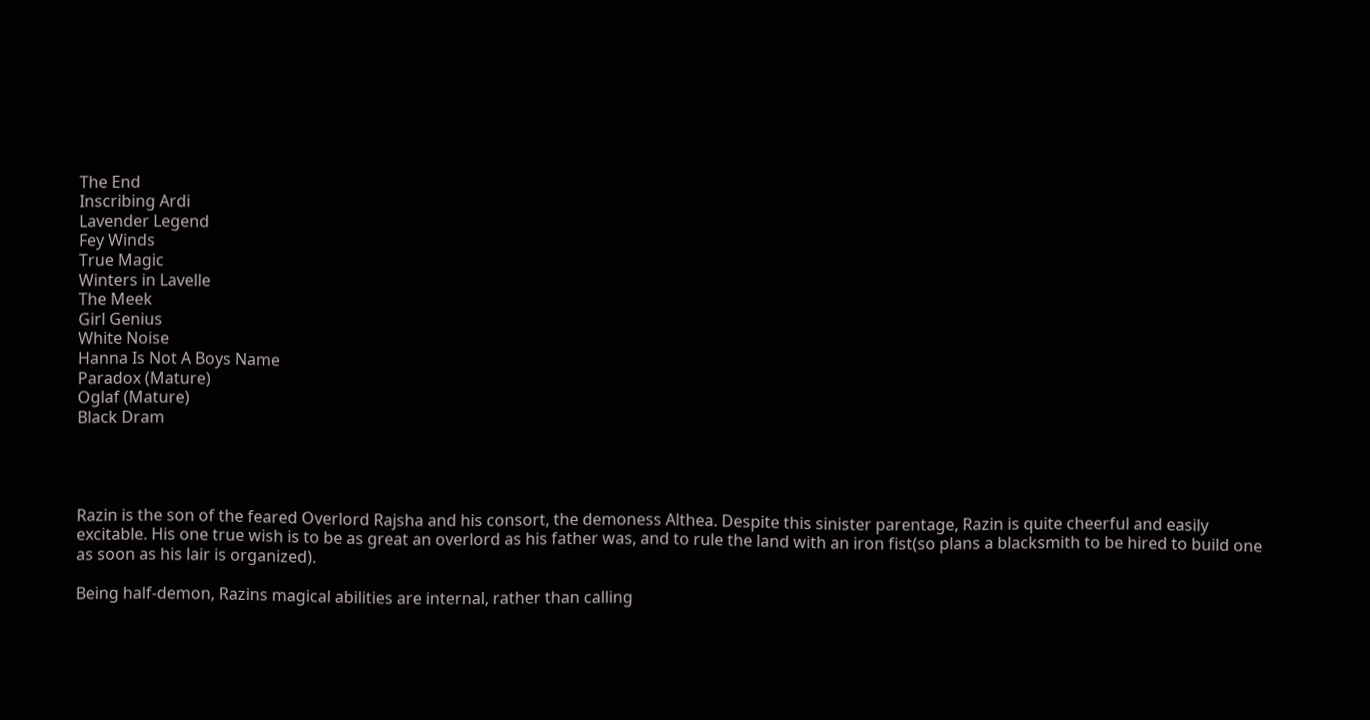The End
Inscribing Ardi
Lavender Legend
Fey Winds
True Magic
Winters in Lavelle
The Meek
Girl Genius
White Noise
Hanna Is Not A Boys Name
Paradox (Mature)
Oglaf (Mature)
Black Dram




Razin is the son of the feared Overlord Rajsha and his consort, the demoness Althea. Despite this sinister parentage, Razin is quite cheerful and easily excitable. His one true wish is to be as great an overlord as his father was, and to rule the land with an iron fist(so plans a blacksmith to be hired to build one as soon as his lair is organized).

Being half-demon, Razins magical abilities are internal, rather than calling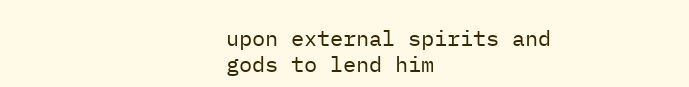upon external spirits and gods to lend him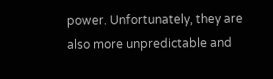power. Unfortunately, they are also more unpredictable and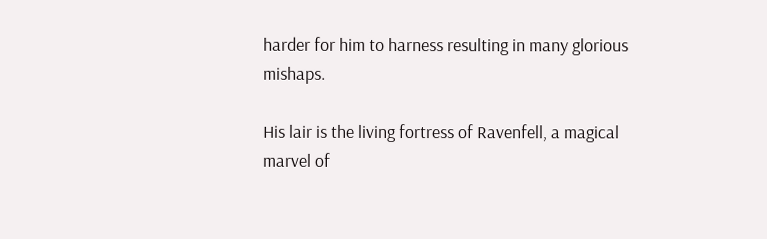harder for him to harness resulting in many glorious mishaps.

His lair is the living fortress of Ravenfell, a magical marvel of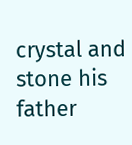crystal and stone his father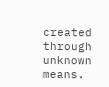created through unknown means.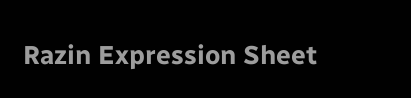Razin Expression Sheet